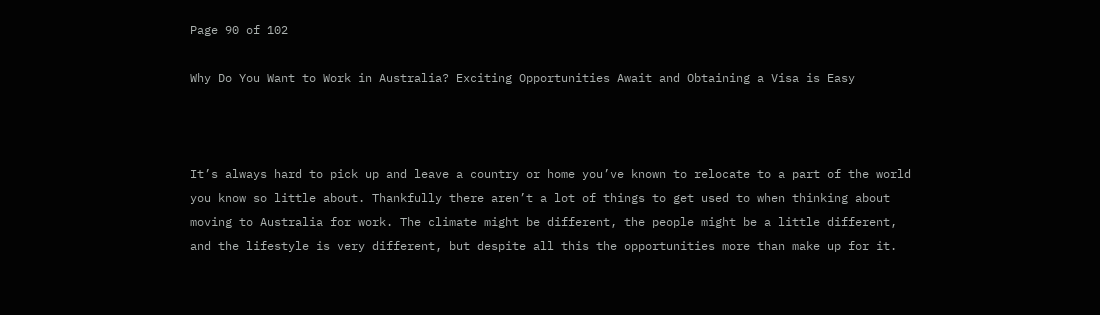Page 90 of 102

Why Do You Want to Work in Australia? Exciting Opportunities Await and Obtaining a Visa is Easy



It’s always hard to pick up and leave a country or home you’ve known to relocate to a part of the world you know so little about. Thankfully there aren’t a lot of things to get used to when thinking about moving to Australia for work. The climate might be different, the people might be a little different, and the lifestyle is very different, but despite all this the opportunities more than make up for it.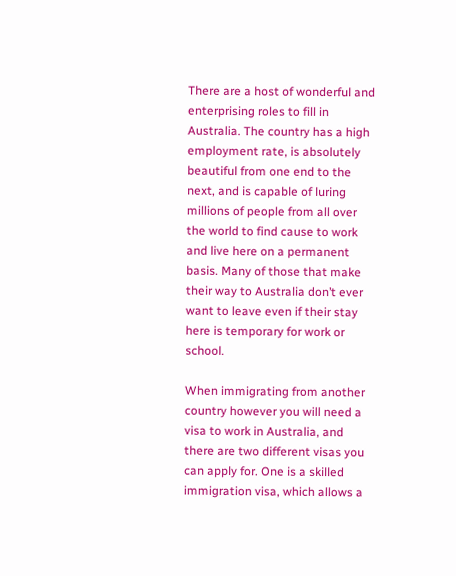There are a host of wonderful and enterprising roles to fill in Australia. The country has a high employment rate, is absolutely beautiful from one end to the next, and is capable of luring millions of people from all over the world to find cause to work and live here on a permanent basis. Many of those that make their way to Australia don’t ever want to leave even if their stay here is temporary for work or school.

When immigrating from another country however you will need a visa to work in Australia, and there are two different visas you can apply for. One is a skilled immigration visa, which allows a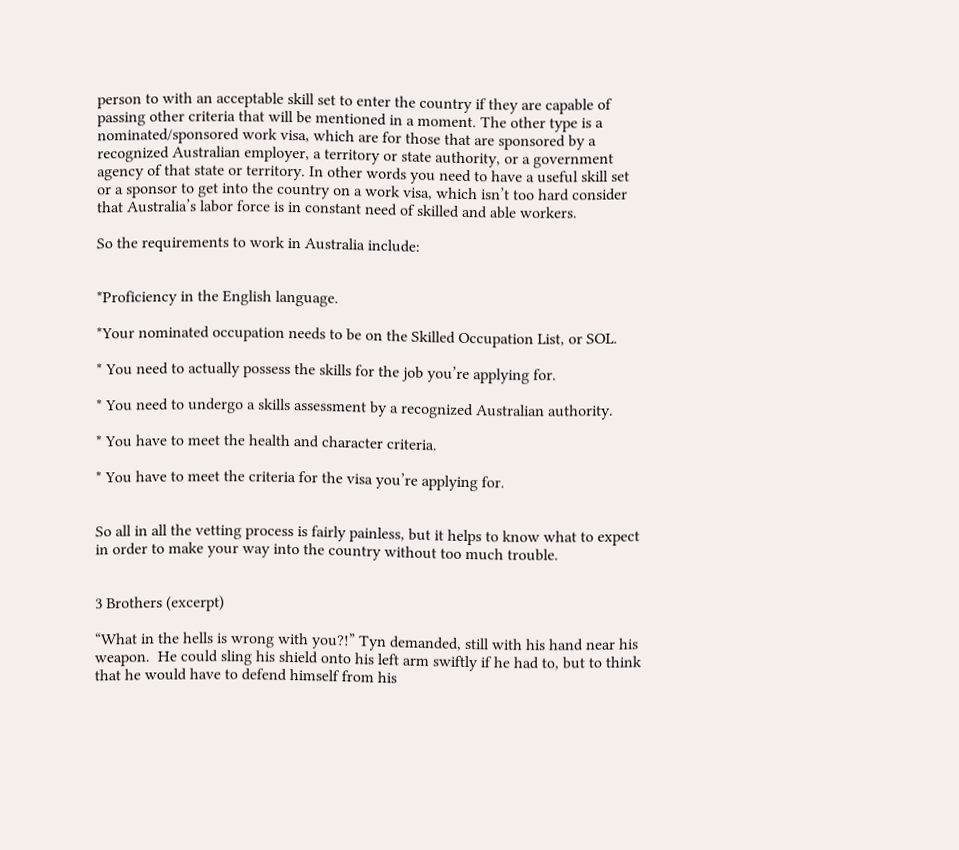person to with an acceptable skill set to enter the country if they are capable of passing other criteria that will be mentioned in a moment. The other type is a nominated/sponsored work visa, which are for those that are sponsored by a recognized Australian employer, a territory or state authority, or a government agency of that state or territory. In other words you need to have a useful skill set or a sponsor to get into the country on a work visa, which isn’t too hard consider that Australia’s labor force is in constant need of skilled and able workers.

So the requirements to work in Australia include:


*Proficiency in the English language.

*Your nominated occupation needs to be on the Skilled Occupation List, or SOL.

* You need to actually possess the skills for the job you’re applying for.

* You need to undergo a skills assessment by a recognized Australian authority.

* You have to meet the health and character criteria.

* You have to meet the criteria for the visa you’re applying for.


So all in all the vetting process is fairly painless, but it helps to know what to expect in order to make your way into the country without too much trouble.


3 Brothers (excerpt)

“What in the hells is wrong with you?!” Tyn demanded, still with his hand near his weapon.  He could sling his shield onto his left arm swiftly if he had to, but to think that he would have to defend himself from his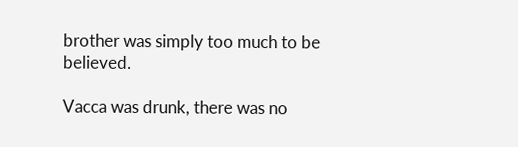brother was simply too much to be believed.

Vacca was drunk, there was no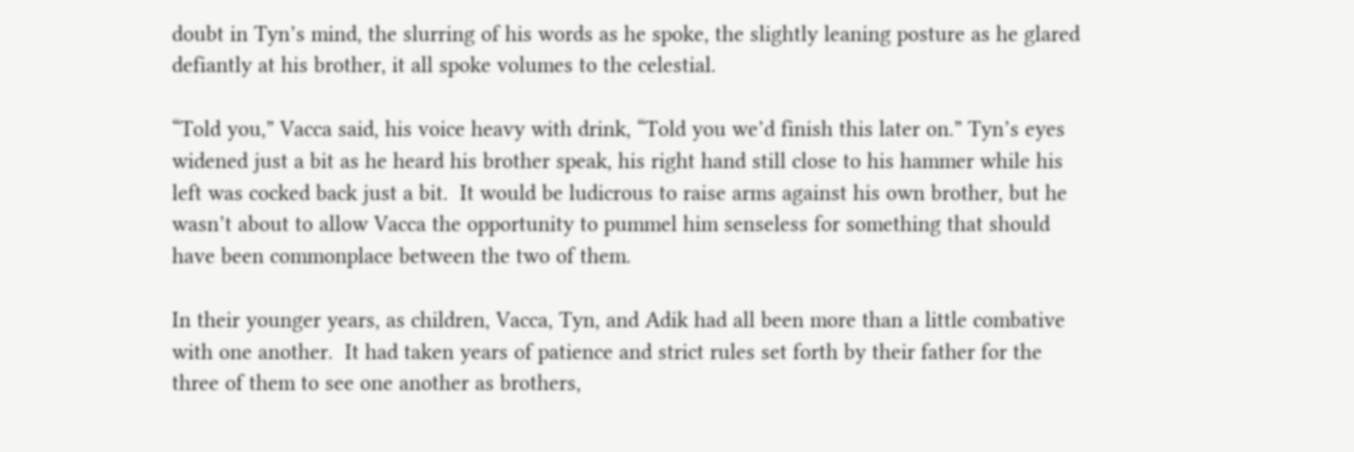doubt in Tyn’s mind, the slurring of his words as he spoke, the slightly leaning posture as he glared defiantly at his brother, it all spoke volumes to the celestial.

“Told you,” Vacca said, his voice heavy with drink, “Told you we’d finish this later on.” Tyn’s eyes widened just a bit as he heard his brother speak, his right hand still close to his hammer while his left was cocked back just a bit.  It would be ludicrous to raise arms against his own brother, but he wasn’t about to allow Vacca the opportunity to pummel him senseless for something that should have been commonplace between the two of them.

In their younger years, as children, Vacca, Tyn, and Adik had all been more than a little combative with one another.  It had taken years of patience and strict rules set forth by their father for the three of them to see one another as brothers,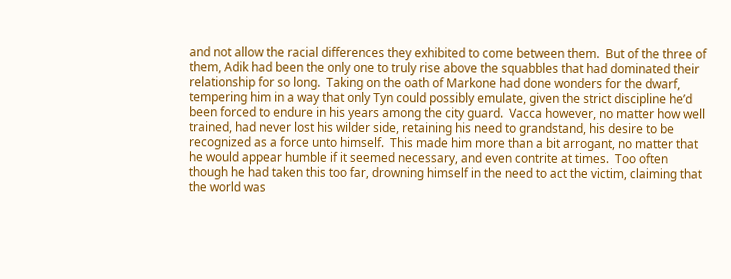and not allow the racial differences they exhibited to come between them.  But of the three of them, Adik had been the only one to truly rise above the squabbles that had dominated their relationship for so long.  Taking on the oath of Markone had done wonders for the dwarf, tempering him in a way that only Tyn could possibly emulate, given the strict discipline he’d been forced to endure in his years among the city guard.  Vacca however, no matter how well trained, had never lost his wilder side, retaining his need to grandstand, his desire to be recognized as a force unto himself.  This made him more than a bit arrogant, no matter that he would appear humble if it seemed necessary, and even contrite at times.  Too often though he had taken this too far, drowning himself in the need to act the victim, claiming that the world was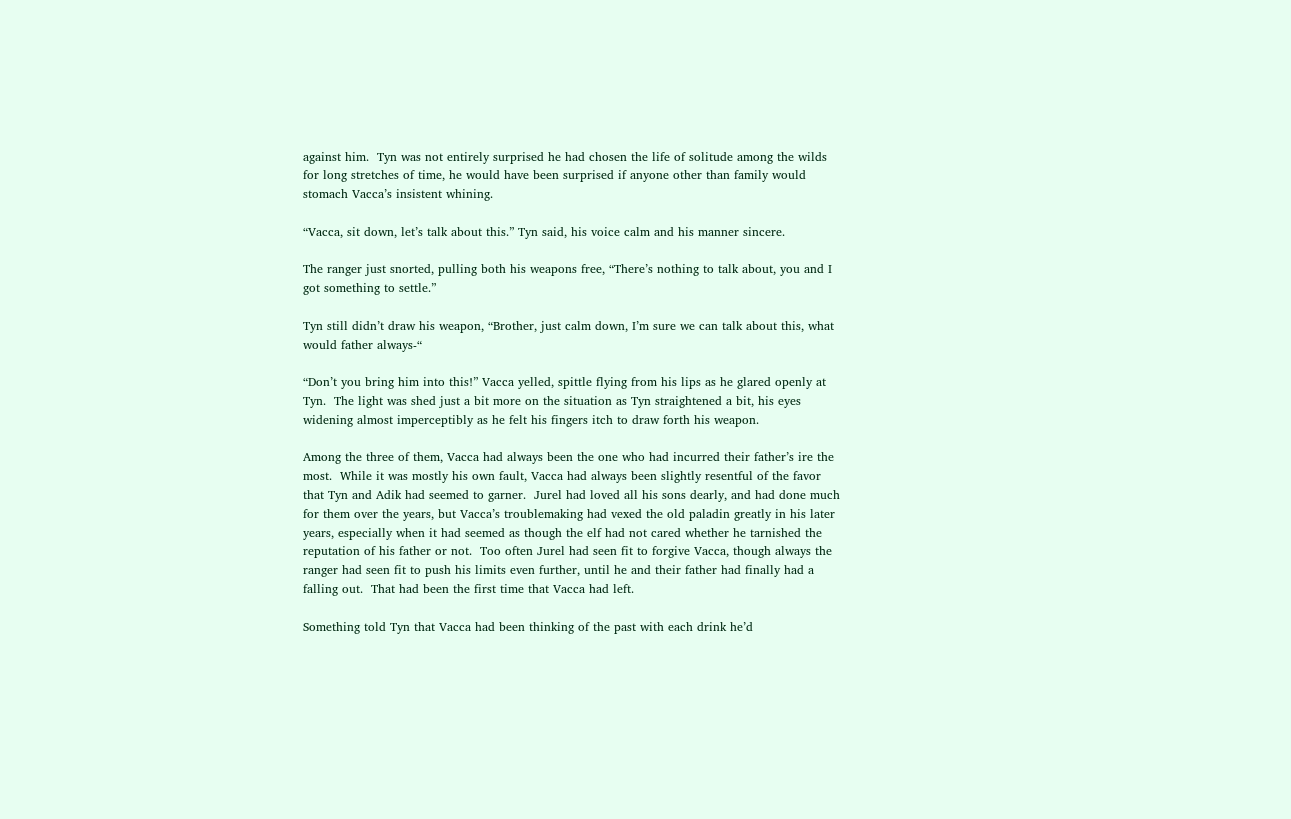against him.  Tyn was not entirely surprised he had chosen the life of solitude among the wilds for long stretches of time, he would have been surprised if anyone other than family would stomach Vacca’s insistent whining.

“Vacca, sit down, let’s talk about this.” Tyn said, his voice calm and his manner sincere.

The ranger just snorted, pulling both his weapons free, “There’s nothing to talk about, you and I got something to settle.”

Tyn still didn’t draw his weapon, “Brother, just calm down, I’m sure we can talk about this, what would father always-“

“Don’t you bring him into this!” Vacca yelled, spittle flying from his lips as he glared openly at Tyn.  The light was shed just a bit more on the situation as Tyn straightened a bit, his eyes widening almost imperceptibly as he felt his fingers itch to draw forth his weapon.

Among the three of them, Vacca had always been the one who had incurred their father’s ire the most.  While it was mostly his own fault, Vacca had always been slightly resentful of the favor that Tyn and Adik had seemed to garner.  Jurel had loved all his sons dearly, and had done much for them over the years, but Vacca’s troublemaking had vexed the old paladin greatly in his later years, especially when it had seemed as though the elf had not cared whether he tarnished the reputation of his father or not.  Too often Jurel had seen fit to forgive Vacca, though always the ranger had seen fit to push his limits even further, until he and their father had finally had a falling out.  That had been the first time that Vacca had left.

Something told Tyn that Vacca had been thinking of the past with each drink he’d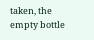taken, the empty bottle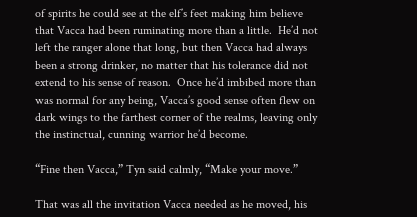of spirits he could see at the elf’s feet making him believe that Vacca had been ruminating more than a little.  He’d not left the ranger alone that long, but then Vacca had always been a strong drinker, no matter that his tolerance did not extend to his sense of reason.  Once he’d imbibed more than was normal for any being, Vacca’s good sense often flew on dark wings to the farthest corner of the realms, leaving only the instinctual, cunning warrior he’d become.

“Fine then Vacca,” Tyn said calmly, “Make your move.”

That was all the invitation Vacca needed as he moved, his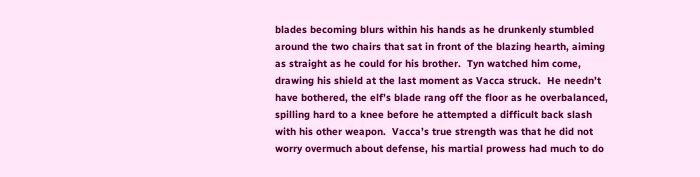blades becoming blurs within his hands as he drunkenly stumbled around the two chairs that sat in front of the blazing hearth, aiming as straight as he could for his brother.  Tyn watched him come, drawing his shield at the last moment as Vacca struck.  He needn’t have bothered, the elf’s blade rang off the floor as he overbalanced, spilling hard to a knee before he attempted a difficult back slash with his other weapon.  Vacca’s true strength was that he did not worry overmuch about defense, his martial prowess had much to do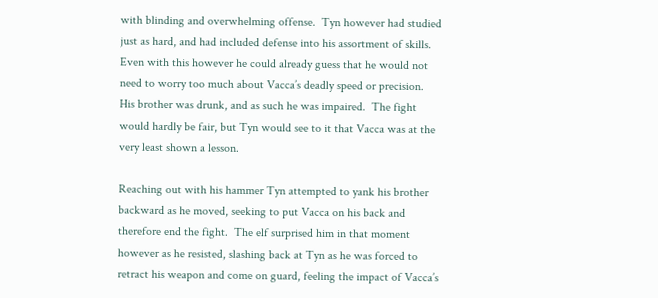with blinding and overwhelming offense.  Tyn however had studied just as hard, and had included defense into his assortment of skills.  Even with this however he could already guess that he would not need to worry too much about Vacca’s deadly speed or precision.  His brother was drunk, and as such he was impaired.  The fight would hardly be fair, but Tyn would see to it that Vacca was at the very least shown a lesson.

Reaching out with his hammer Tyn attempted to yank his brother backward as he moved, seeking to put Vacca on his back and therefore end the fight.  The elf surprised him in that moment however as he resisted, slashing back at Tyn as he was forced to retract his weapon and come on guard, feeling the impact of Vacca’s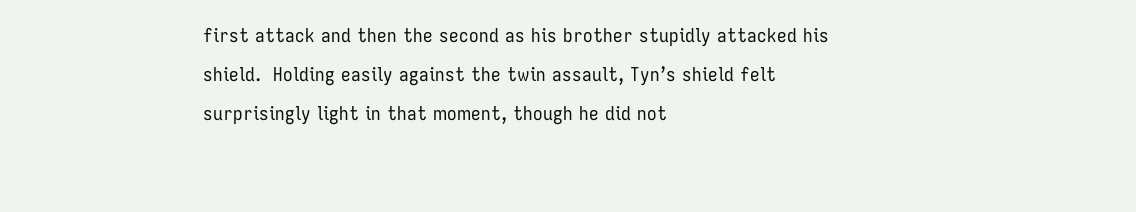first attack and then the second as his brother stupidly attacked his shield.  Holding easily against the twin assault, Tyn’s shield felt surprisingly light in that moment, though he did not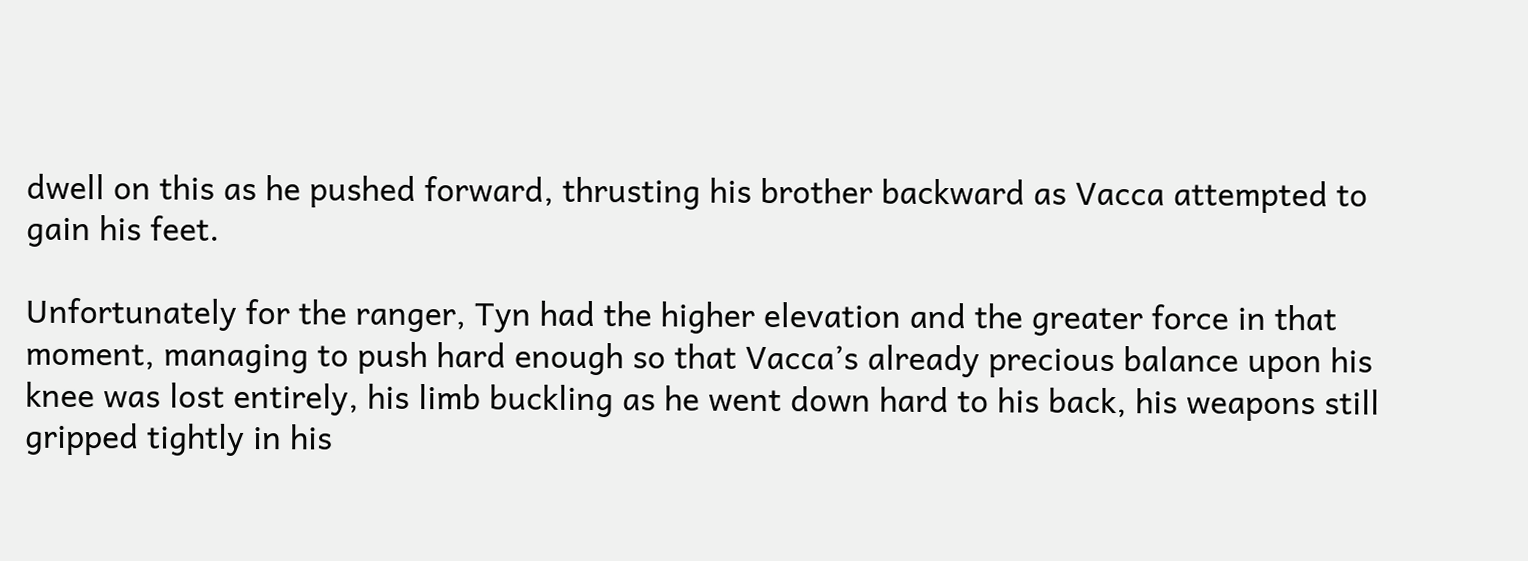dwell on this as he pushed forward, thrusting his brother backward as Vacca attempted to gain his feet.

Unfortunately for the ranger, Tyn had the higher elevation and the greater force in that moment, managing to push hard enough so that Vacca’s already precious balance upon his knee was lost entirely, his limb buckling as he went down hard to his back, his weapons still gripped tightly in his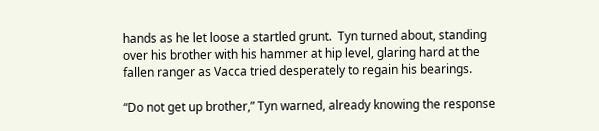hands as he let loose a startled grunt.  Tyn turned about, standing over his brother with his hammer at hip level, glaring hard at the fallen ranger as Vacca tried desperately to regain his bearings.

“Do not get up brother,” Tyn warned, already knowing the response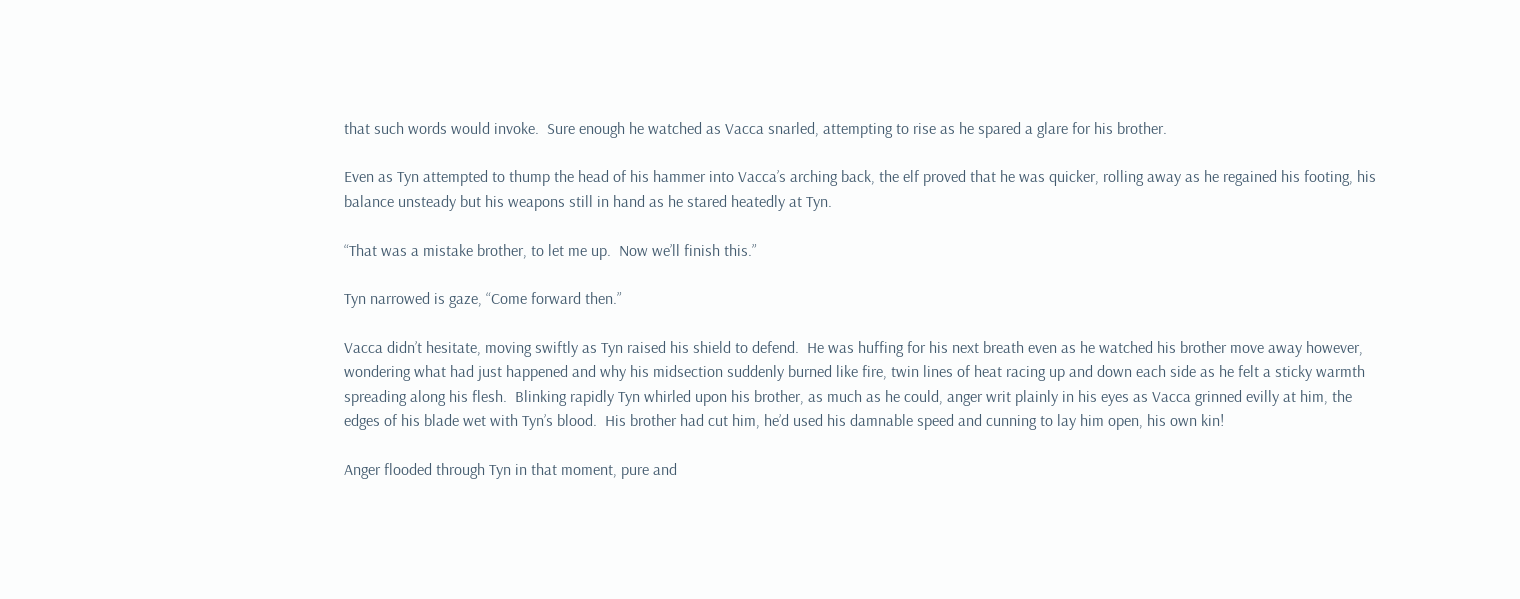that such words would invoke.  Sure enough he watched as Vacca snarled, attempting to rise as he spared a glare for his brother.

Even as Tyn attempted to thump the head of his hammer into Vacca’s arching back, the elf proved that he was quicker, rolling away as he regained his footing, his balance unsteady but his weapons still in hand as he stared heatedly at Tyn.

“That was a mistake brother, to let me up.  Now we’ll finish this.”

Tyn narrowed is gaze, “Come forward then.”

Vacca didn’t hesitate, moving swiftly as Tyn raised his shield to defend.  He was huffing for his next breath even as he watched his brother move away however, wondering what had just happened and why his midsection suddenly burned like fire, twin lines of heat racing up and down each side as he felt a sticky warmth spreading along his flesh.  Blinking rapidly Tyn whirled upon his brother, as much as he could, anger writ plainly in his eyes as Vacca grinned evilly at him, the edges of his blade wet with Tyn’s blood.  His brother had cut him, he’d used his damnable speed and cunning to lay him open, his own kin!

Anger flooded through Tyn in that moment, pure and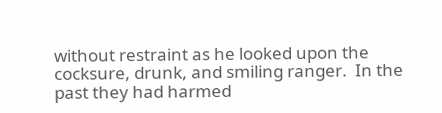without restraint as he looked upon the cocksure, drunk, and smiling ranger.  In the past they had harmed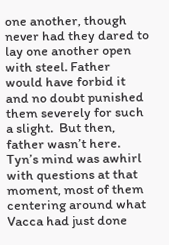one another, though never had they dared to lay one another open with steel. Father would have forbid it and no doubt punished them severely for such a slight.  But then, father wasn’t here.  Tyn’s mind was awhirl with questions at that moment, most of them centering around what Vacca had just done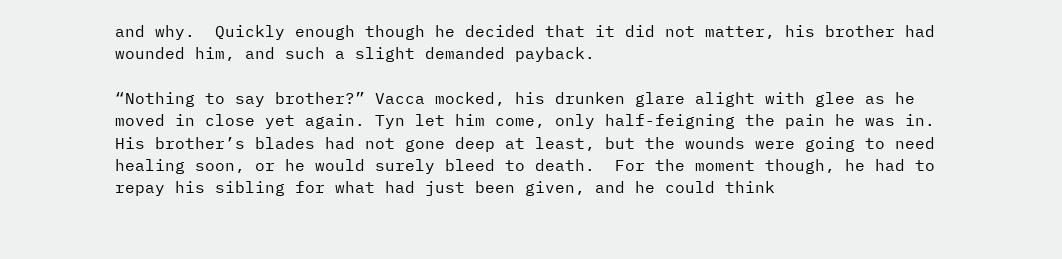and why.  Quickly enough though he decided that it did not matter, his brother had wounded him, and such a slight demanded payback.

“Nothing to say brother?” Vacca mocked, his drunken glare alight with glee as he moved in close yet again. Tyn let him come, only half-feigning the pain he was in.  His brother’s blades had not gone deep at least, but the wounds were going to need healing soon, or he would surely bleed to death.  For the moment though, he had to repay his sibling for what had just been given, and he could think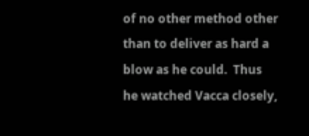of no other method other than to deliver as hard a blow as he could.  Thus he watched Vacca closely,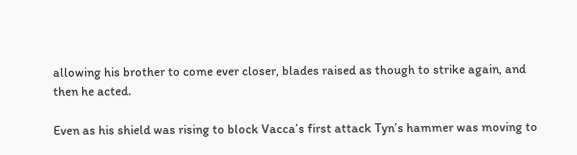allowing his brother to come ever closer, blades raised as though to strike again, and then he acted.

Even as his shield was rising to block Vacca’s first attack Tyn’s hammer was moving to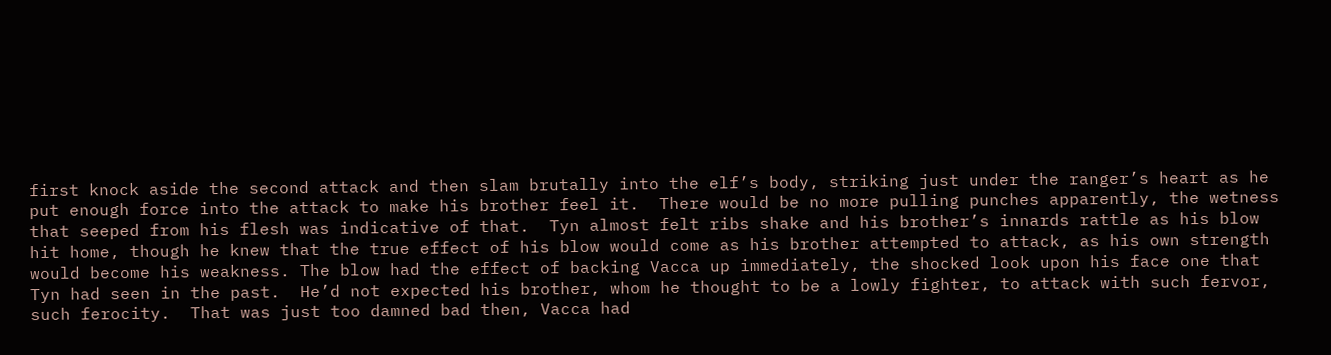first knock aside the second attack and then slam brutally into the elf’s body, striking just under the ranger’s heart as he put enough force into the attack to make his brother feel it.  There would be no more pulling punches apparently, the wetness that seeped from his flesh was indicative of that.  Tyn almost felt ribs shake and his brother’s innards rattle as his blow hit home, though he knew that the true effect of his blow would come as his brother attempted to attack, as his own strength would become his weakness. The blow had the effect of backing Vacca up immediately, the shocked look upon his face one that Tyn had seen in the past.  He’d not expected his brother, whom he thought to be a lowly fighter, to attack with such fervor, such ferocity.  That was just too damned bad then, Vacca had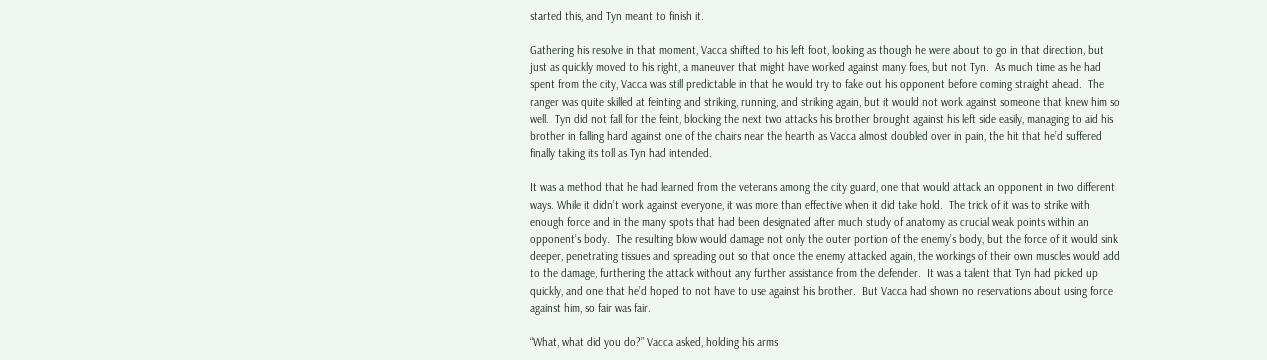started this, and Tyn meant to finish it.

Gathering his resolve in that moment, Vacca shifted to his left foot, looking as though he were about to go in that direction, but just as quickly moved to his right, a maneuver that might have worked against many foes, but not Tyn.  As much time as he had spent from the city, Vacca was still predictable in that he would try to fake out his opponent before coming straight ahead.  The ranger was quite skilled at feinting and striking, running, and striking again, but it would not work against someone that knew him so well.  Tyn did not fall for the feint, blocking the next two attacks his brother brought against his left side easily, managing to aid his brother in falling hard against one of the chairs near the hearth as Vacca almost doubled over in pain, the hit that he’d suffered finally taking its toll as Tyn had intended.

It was a method that he had learned from the veterans among the city guard, one that would attack an opponent in two different ways. While it didn’t work against everyone, it was more than effective when it did take hold.  The trick of it was to strike with enough force and in the many spots that had been designated after much study of anatomy as crucial weak points within an opponent’s body.  The resulting blow would damage not only the outer portion of the enemy’s body, but the force of it would sink deeper, penetrating tissues and spreading out so that once the enemy attacked again, the workings of their own muscles would add to the damage, furthering the attack without any further assistance from the defender.  It was a talent that Tyn had picked up quickly, and one that he’d hoped to not have to use against his brother.  But Vacca had shown no reservations about using force against him, so fair was fair.

“What, what did you do?” Vacca asked, holding his arms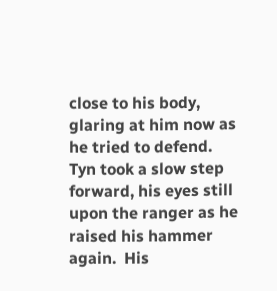close to his body, glaring at him now as he tried to defend.  Tyn took a slow step forward, his eyes still upon the ranger as he raised his hammer again.  His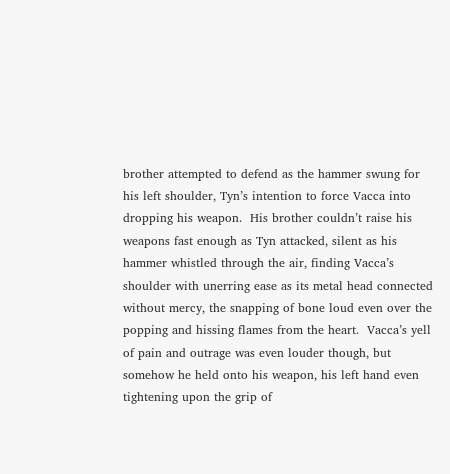brother attempted to defend as the hammer swung for his left shoulder, Tyn’s intention to force Vacca into dropping his weapon.  His brother couldn’t raise his weapons fast enough as Tyn attacked, silent as his hammer whistled through the air, finding Vacca’s shoulder with unerring ease as its metal head connected without mercy, the snapping of bone loud even over the popping and hissing flames from the heart.  Vacca’s yell of pain and outrage was even louder though, but somehow he held onto his weapon, his left hand even tightening upon the grip of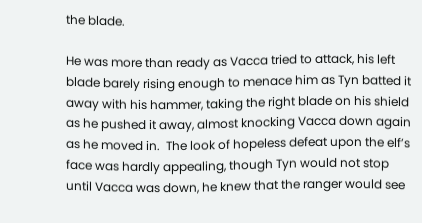the blade.

He was more than ready as Vacca tried to attack, his left blade barely rising enough to menace him as Tyn batted it away with his hammer, taking the right blade on his shield as he pushed it away, almost knocking Vacca down again as he moved in.  The look of hopeless defeat upon the elf’s face was hardly appealing, though Tyn would not stop until Vacca was down, he knew that the ranger would see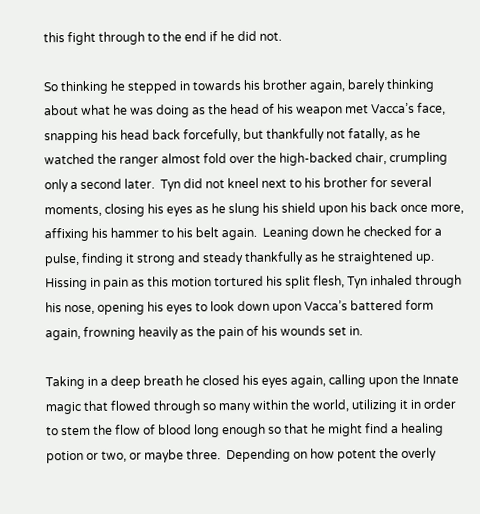this fight through to the end if he did not.

So thinking he stepped in towards his brother again, barely thinking about what he was doing as the head of his weapon met Vacca’s face, snapping his head back forcefully, but thankfully not fatally, as he watched the ranger almost fold over the high-backed chair, crumpling only a second later.  Tyn did not kneel next to his brother for several moments, closing his eyes as he slung his shield upon his back once more, affixing his hammer to his belt again.  Leaning down he checked for a pulse, finding it strong and steady thankfully as he straightened up.  Hissing in pain as this motion tortured his split flesh, Tyn inhaled through his nose, opening his eyes to look down upon Vacca’s battered form again, frowning heavily as the pain of his wounds set in.

Taking in a deep breath he closed his eyes again, calling upon the Innate magic that flowed through so many within the world, utilizing it in order to stem the flow of blood long enough so that he might find a healing potion or two, or maybe three.  Depending on how potent the overly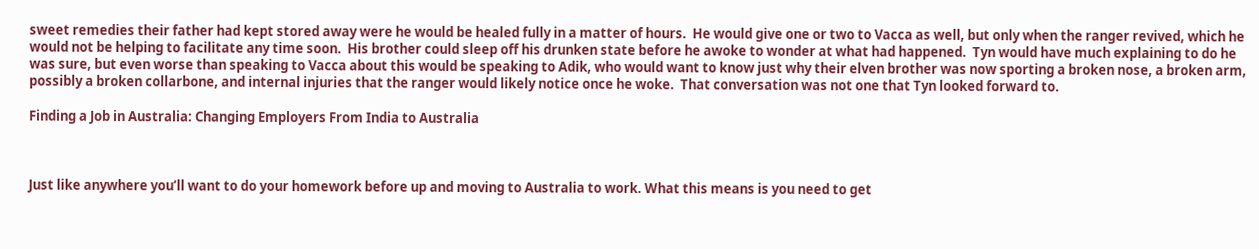sweet remedies their father had kept stored away were he would be healed fully in a matter of hours.  He would give one or two to Vacca as well, but only when the ranger revived, which he would not be helping to facilitate any time soon.  His brother could sleep off his drunken state before he awoke to wonder at what had happened.  Tyn would have much explaining to do he was sure, but even worse than speaking to Vacca about this would be speaking to Adik, who would want to know just why their elven brother was now sporting a broken nose, a broken arm, possibly a broken collarbone, and internal injuries that the ranger would likely notice once he woke.  That conversation was not one that Tyn looked forward to.

Finding a Job in Australia: Changing Employers From India to Australia



Just like anywhere you’ll want to do your homework before up and moving to Australia to work. What this means is you need to get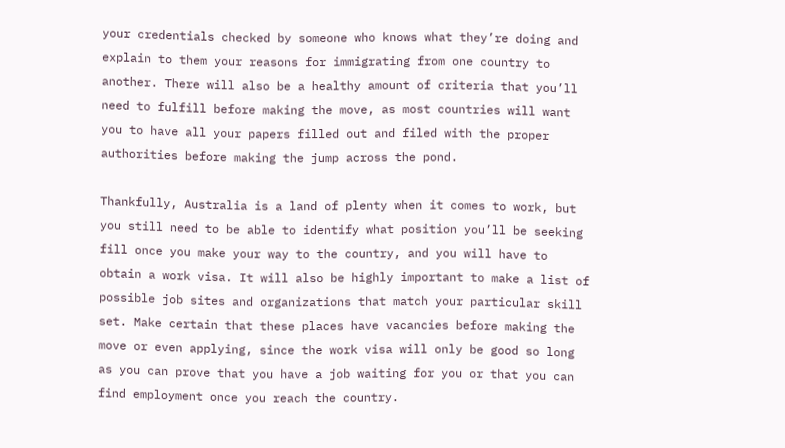your credentials checked by someone who knows what they’re doing and explain to them your reasons for immigrating from one country to another. There will also be a healthy amount of criteria that you’ll need to fulfill before making the move, as most countries will want you to have all your papers filled out and filed with the proper authorities before making the jump across the pond.

Thankfully, Australia is a land of plenty when it comes to work, but you still need to be able to identify what position you’ll be seeking fill once you make your way to the country, and you will have to obtain a work visa. It will also be highly important to make a list of possible job sites and organizations that match your particular skill set. Make certain that these places have vacancies before making the move or even applying, since the work visa will only be good so long as you can prove that you have a job waiting for you or that you can find employment once you reach the country.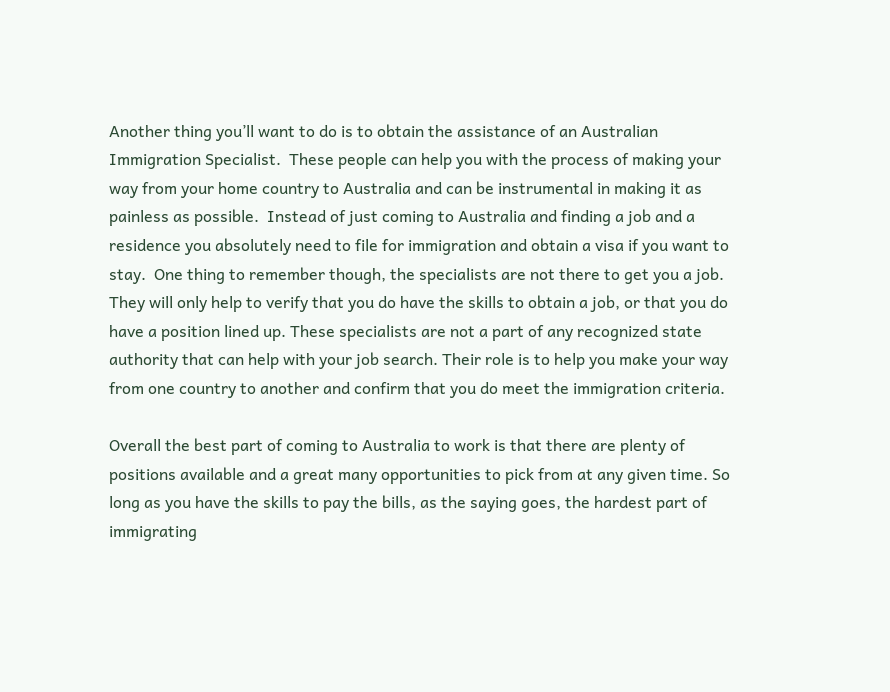Another thing you’ll want to do is to obtain the assistance of an Australian Immigration Specialist.  These people can help you with the process of making your way from your home country to Australia and can be instrumental in making it as painless as possible.  Instead of just coming to Australia and finding a job and a residence you absolutely need to file for immigration and obtain a visa if you want to stay.  One thing to remember though, the specialists are not there to get you a job. They will only help to verify that you do have the skills to obtain a job, or that you do have a position lined up. These specialists are not a part of any recognized state authority that can help with your job search. Their role is to help you make your way from one country to another and confirm that you do meet the immigration criteria.

Overall the best part of coming to Australia to work is that there are plenty of positions available and a great many opportunities to pick from at any given time. So long as you have the skills to pay the bills, as the saying goes, the hardest part of immigrating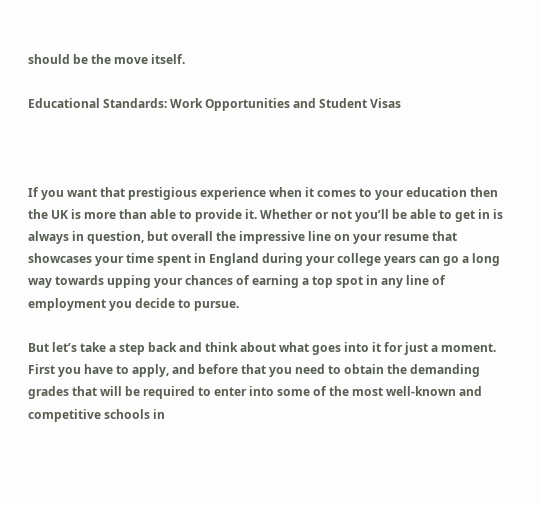should be the move itself.

Educational Standards: Work Opportunities and Student Visas



If you want that prestigious experience when it comes to your education then the UK is more than able to provide it. Whether or not you’ll be able to get in is always in question, but overall the impressive line on your resume that showcases your time spent in England during your college years can go a long way towards upping your chances of earning a top spot in any line of employment you decide to pursue.

But let’s take a step back and think about what goes into it for just a moment.  First you have to apply, and before that you need to obtain the demanding grades that will be required to enter into some of the most well-known and competitive schools in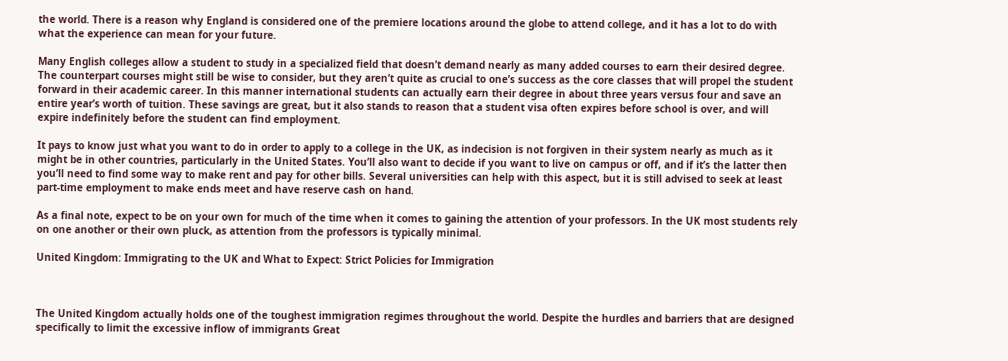the world. There is a reason why England is considered one of the premiere locations around the globe to attend college, and it has a lot to do with what the experience can mean for your future.

Many English colleges allow a student to study in a specialized field that doesn’t demand nearly as many added courses to earn their desired degree. The counterpart courses might still be wise to consider, but they aren’t quite as crucial to one’s success as the core classes that will propel the student forward in their academic career. In this manner international students can actually earn their degree in about three years versus four and save an entire year’s worth of tuition. These savings are great, but it also stands to reason that a student visa often expires before school is over, and will expire indefinitely before the student can find employment.

It pays to know just what you want to do in order to apply to a college in the UK, as indecision is not forgiven in their system nearly as much as it might be in other countries, particularly in the United States. You’ll also want to decide if you want to live on campus or off, and if it’s the latter then you’ll need to find some way to make rent and pay for other bills. Several universities can help with this aspect, but it is still advised to seek at least part-time employment to make ends meet and have reserve cash on hand.

As a final note, expect to be on your own for much of the time when it comes to gaining the attention of your professors. In the UK most students rely on one another or their own pluck, as attention from the professors is typically minimal.

United Kingdom: Immigrating to the UK and What to Expect: Strict Policies for Immigration



The United Kingdom actually holds one of the toughest immigration regimes throughout the world. Despite the hurdles and barriers that are designed specifically to limit the excessive inflow of immigrants Great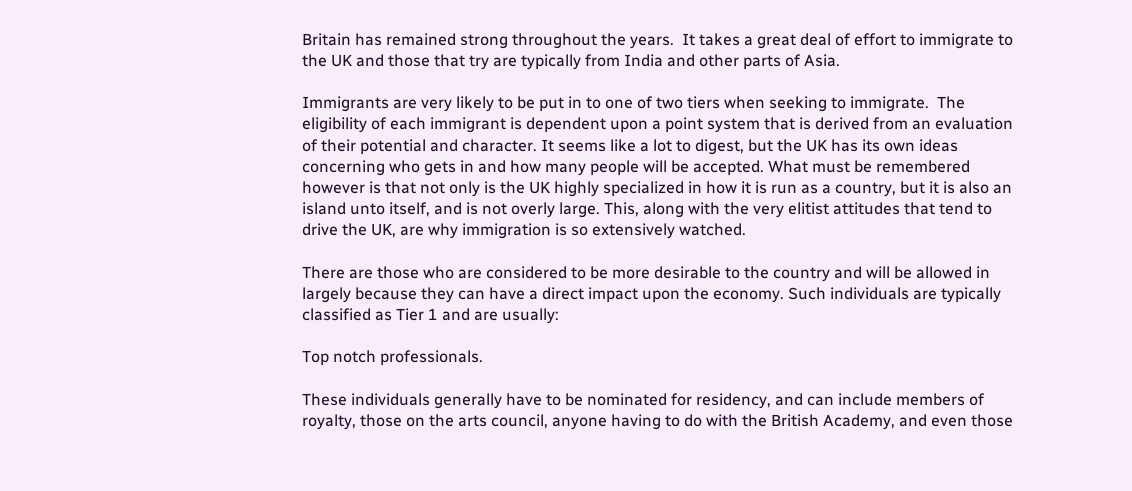Britain has remained strong throughout the years.  It takes a great deal of effort to immigrate to the UK and those that try are typically from India and other parts of Asia.

Immigrants are very likely to be put in to one of two tiers when seeking to immigrate.  The eligibility of each immigrant is dependent upon a point system that is derived from an evaluation of their potential and character. It seems like a lot to digest, but the UK has its own ideas concerning who gets in and how many people will be accepted. What must be remembered however is that not only is the UK highly specialized in how it is run as a country, but it is also an island unto itself, and is not overly large. This, along with the very elitist attitudes that tend to drive the UK, are why immigration is so extensively watched.

There are those who are considered to be more desirable to the country and will be allowed in largely because they can have a direct impact upon the economy. Such individuals are typically classified as Tier 1 and are usually:

Top notch professionals.

These individuals generally have to be nominated for residency, and can include members of royalty, those on the arts council, anyone having to do with the British Academy, and even those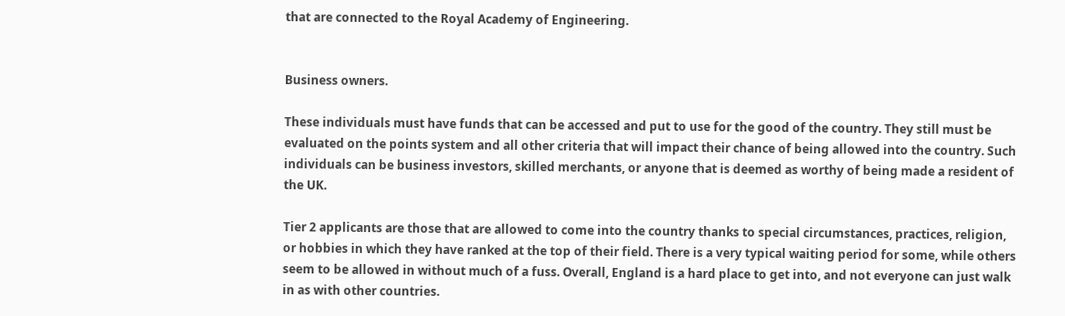that are connected to the Royal Academy of Engineering.


Business owners.

These individuals must have funds that can be accessed and put to use for the good of the country. They still must be evaluated on the points system and all other criteria that will impact their chance of being allowed into the country. Such individuals can be business investors, skilled merchants, or anyone that is deemed as worthy of being made a resident of the UK.

Tier 2 applicants are those that are allowed to come into the country thanks to special circumstances, practices, religion, or hobbies in which they have ranked at the top of their field. There is a very typical waiting period for some, while others seem to be allowed in without much of a fuss. Overall, England is a hard place to get into, and not everyone can just walk in as with other countries.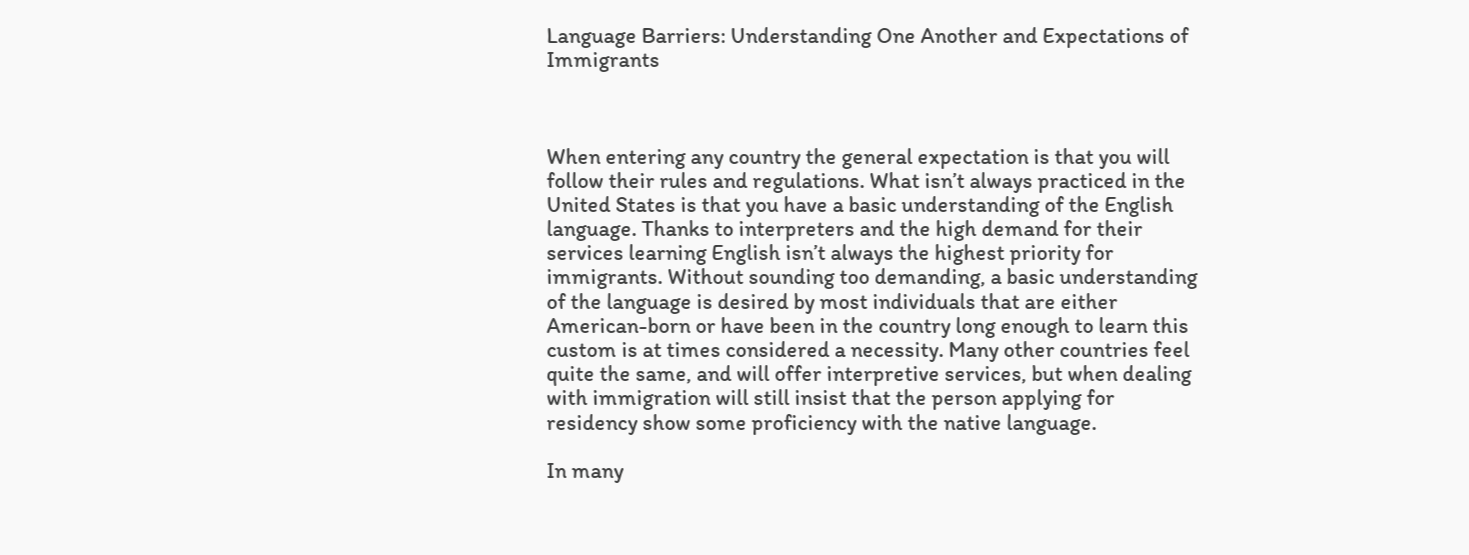Language Barriers: Understanding One Another and Expectations of Immigrants



When entering any country the general expectation is that you will follow their rules and regulations. What isn’t always practiced in the United States is that you have a basic understanding of the English language. Thanks to interpreters and the high demand for their services learning English isn’t always the highest priority for immigrants. Without sounding too demanding, a basic understanding of the language is desired by most individuals that are either American-born or have been in the country long enough to learn this custom is at times considered a necessity. Many other countries feel quite the same, and will offer interpretive services, but when dealing with immigration will still insist that the person applying for residency show some proficiency with the native language.

In many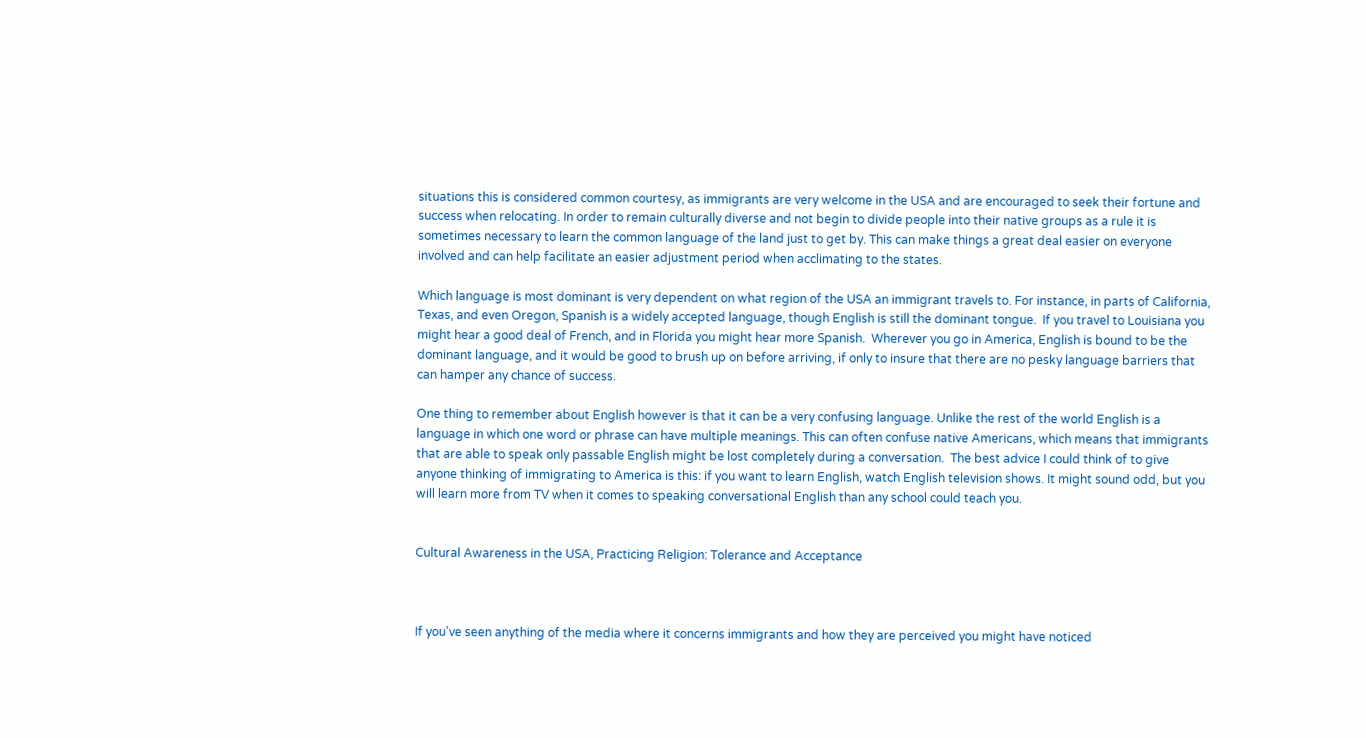situations this is considered common courtesy, as immigrants are very welcome in the USA and are encouraged to seek their fortune and success when relocating. In order to remain culturally diverse and not begin to divide people into their native groups as a rule it is sometimes necessary to learn the common language of the land just to get by. This can make things a great deal easier on everyone involved and can help facilitate an easier adjustment period when acclimating to the states.

Which language is most dominant is very dependent on what region of the USA an immigrant travels to. For instance, in parts of California, Texas, and even Oregon, Spanish is a widely accepted language, though English is still the dominant tongue.  If you travel to Louisiana you might hear a good deal of French, and in Florida you might hear more Spanish.  Wherever you go in America, English is bound to be the dominant language, and it would be good to brush up on before arriving, if only to insure that there are no pesky language barriers that can hamper any chance of success.

One thing to remember about English however is that it can be a very confusing language. Unlike the rest of the world English is a language in which one word or phrase can have multiple meanings. This can often confuse native Americans, which means that immigrants that are able to speak only passable English might be lost completely during a conversation.  The best advice I could think of to give anyone thinking of immigrating to America is this: if you want to learn English, watch English television shows. It might sound odd, but you will learn more from TV when it comes to speaking conversational English than any school could teach you.


Cultural Awareness in the USA, Practicing Religion: Tolerance and Acceptance



If you’ve seen anything of the media where it concerns immigrants and how they are perceived you might have noticed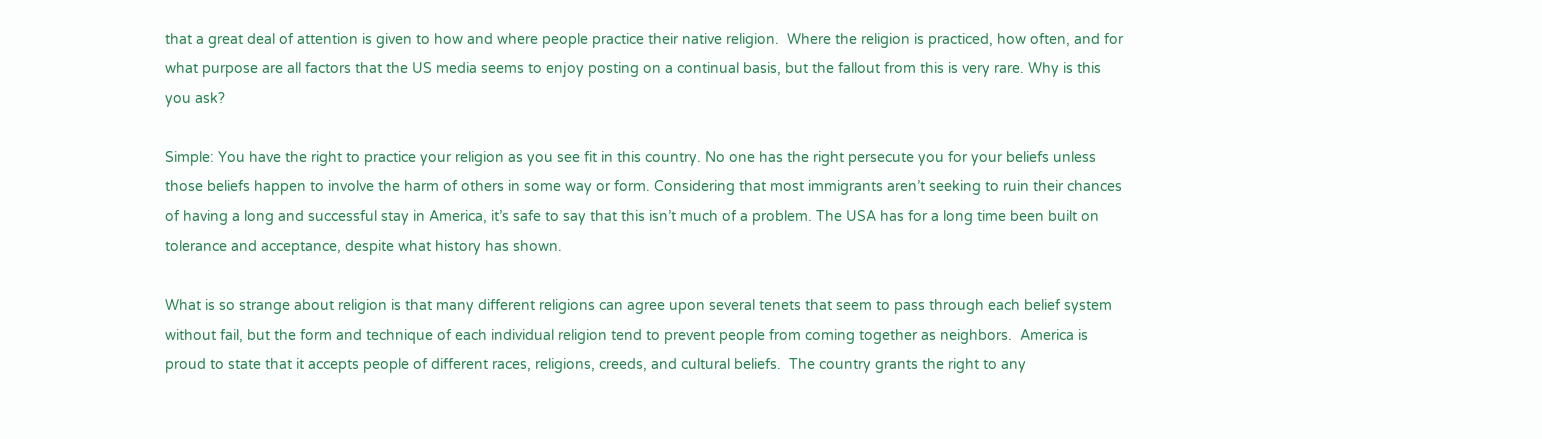that a great deal of attention is given to how and where people practice their native religion.  Where the religion is practiced, how often, and for what purpose are all factors that the US media seems to enjoy posting on a continual basis, but the fallout from this is very rare. Why is this you ask?

Simple: You have the right to practice your religion as you see fit in this country. No one has the right persecute you for your beliefs unless those beliefs happen to involve the harm of others in some way or form. Considering that most immigrants aren’t seeking to ruin their chances of having a long and successful stay in America, it’s safe to say that this isn’t much of a problem. The USA has for a long time been built on tolerance and acceptance, despite what history has shown.

What is so strange about religion is that many different religions can agree upon several tenets that seem to pass through each belief system without fail, but the form and technique of each individual religion tend to prevent people from coming together as neighbors.  America is proud to state that it accepts people of different races, religions, creeds, and cultural beliefs.  The country grants the right to any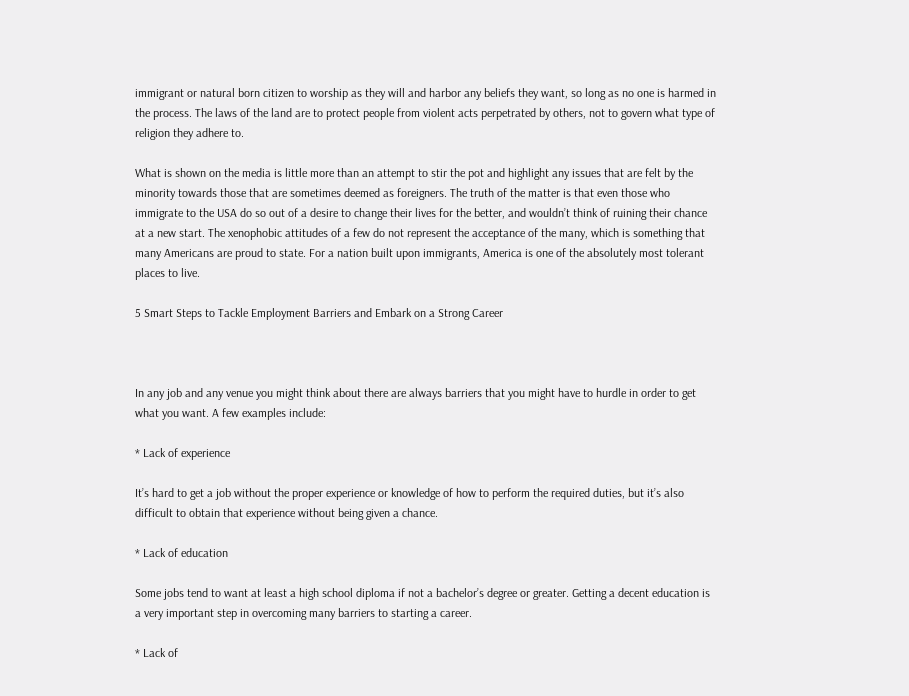immigrant or natural born citizen to worship as they will and harbor any beliefs they want, so long as no one is harmed in the process. The laws of the land are to protect people from violent acts perpetrated by others, not to govern what type of religion they adhere to.

What is shown on the media is little more than an attempt to stir the pot and highlight any issues that are felt by the minority towards those that are sometimes deemed as foreigners. The truth of the matter is that even those who immigrate to the USA do so out of a desire to change their lives for the better, and wouldn’t think of ruining their chance at a new start. The xenophobic attitudes of a few do not represent the acceptance of the many, which is something that many Americans are proud to state. For a nation built upon immigrants, America is one of the absolutely most tolerant places to live.

5 Smart Steps to Tackle Employment Barriers and Embark on a Strong Career



In any job and any venue you might think about there are always barriers that you might have to hurdle in order to get what you want. A few examples include:

* Lack of experience

It’s hard to get a job without the proper experience or knowledge of how to perform the required duties, but it’s also difficult to obtain that experience without being given a chance.

* Lack of education

Some jobs tend to want at least a high school diploma if not a bachelor’s degree or greater. Getting a decent education is a very important step in overcoming many barriers to starting a career.

* Lack of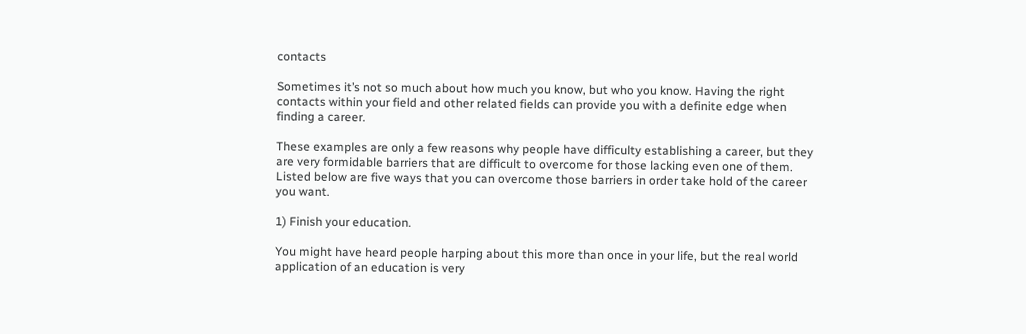contacts

Sometimes it’s not so much about how much you know, but who you know. Having the right contacts within your field and other related fields can provide you with a definite edge when finding a career.

These examples are only a few reasons why people have difficulty establishing a career, but they are very formidable barriers that are difficult to overcome for those lacking even one of them.  Listed below are five ways that you can overcome those barriers in order take hold of the career you want.

1) Finish your education.

You might have heard people harping about this more than once in your life, but the real world application of an education is very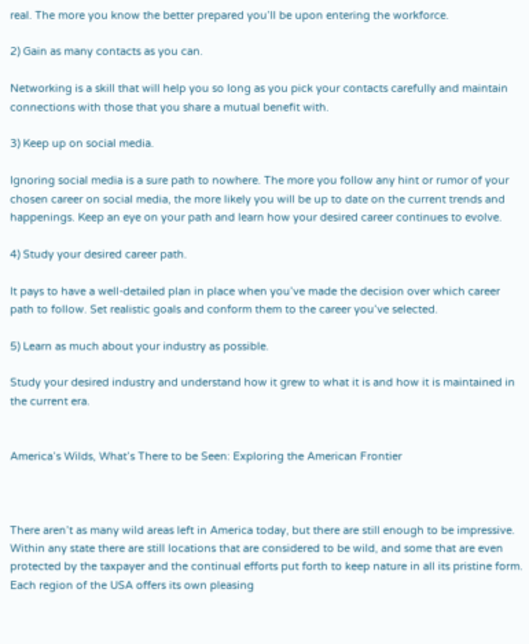real. The more you know the better prepared you’ll be upon entering the workforce.

2) Gain as many contacts as you can.

Networking is a skill that will help you so long as you pick your contacts carefully and maintain connections with those that you share a mutual benefit with.

3) Keep up on social media.

Ignoring social media is a sure path to nowhere. The more you follow any hint or rumor of your chosen career on social media, the more likely you will be up to date on the current trends and happenings. Keep an eye on your path and learn how your desired career continues to evolve.

4) Study your desired career path.

It pays to have a well-detailed plan in place when you’ve made the decision over which career path to follow. Set realistic goals and conform them to the career you’ve selected.

5) Learn as much about your industry as possible.

Study your desired industry and understand how it grew to what it is and how it is maintained in the current era.


America’s Wilds, What’s There to be Seen: Exploring the American Frontier



There aren’t as many wild areas left in America today, but there are still enough to be impressive. Within any state there are still locations that are considered to be wild, and some that are even protected by the taxpayer and the continual efforts put forth to keep nature in all its pristine form. Each region of the USA offers its own pleasing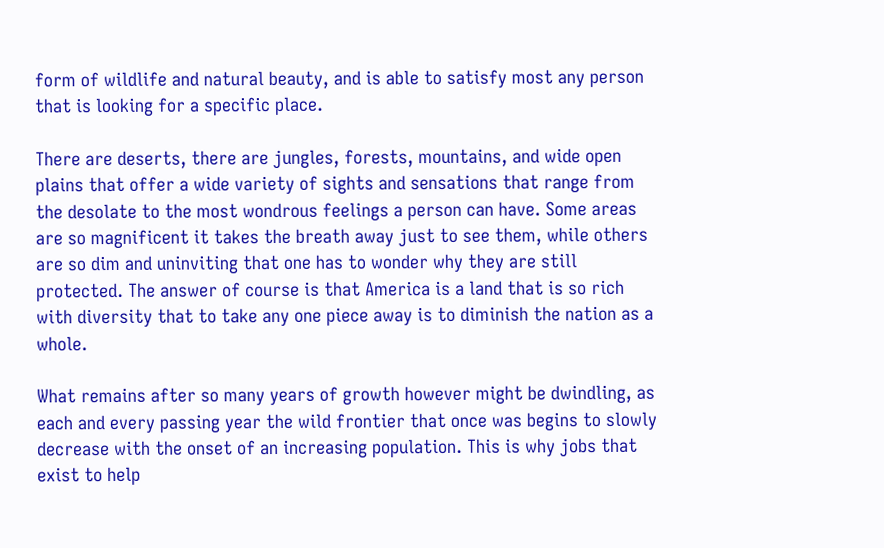form of wildlife and natural beauty, and is able to satisfy most any person that is looking for a specific place.

There are deserts, there are jungles, forests, mountains, and wide open plains that offer a wide variety of sights and sensations that range from the desolate to the most wondrous feelings a person can have. Some areas are so magnificent it takes the breath away just to see them, while others are so dim and uninviting that one has to wonder why they are still protected. The answer of course is that America is a land that is so rich with diversity that to take any one piece away is to diminish the nation as a whole.

What remains after so many years of growth however might be dwindling, as each and every passing year the wild frontier that once was begins to slowly decrease with the onset of an increasing population. This is why jobs that exist to help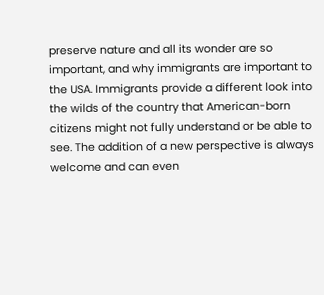preserve nature and all its wonder are so important, and why immigrants are important to the USA. Immigrants provide a different look into the wilds of the country that American-born citizens might not fully understand or be able to see. The addition of a new perspective is always welcome and can even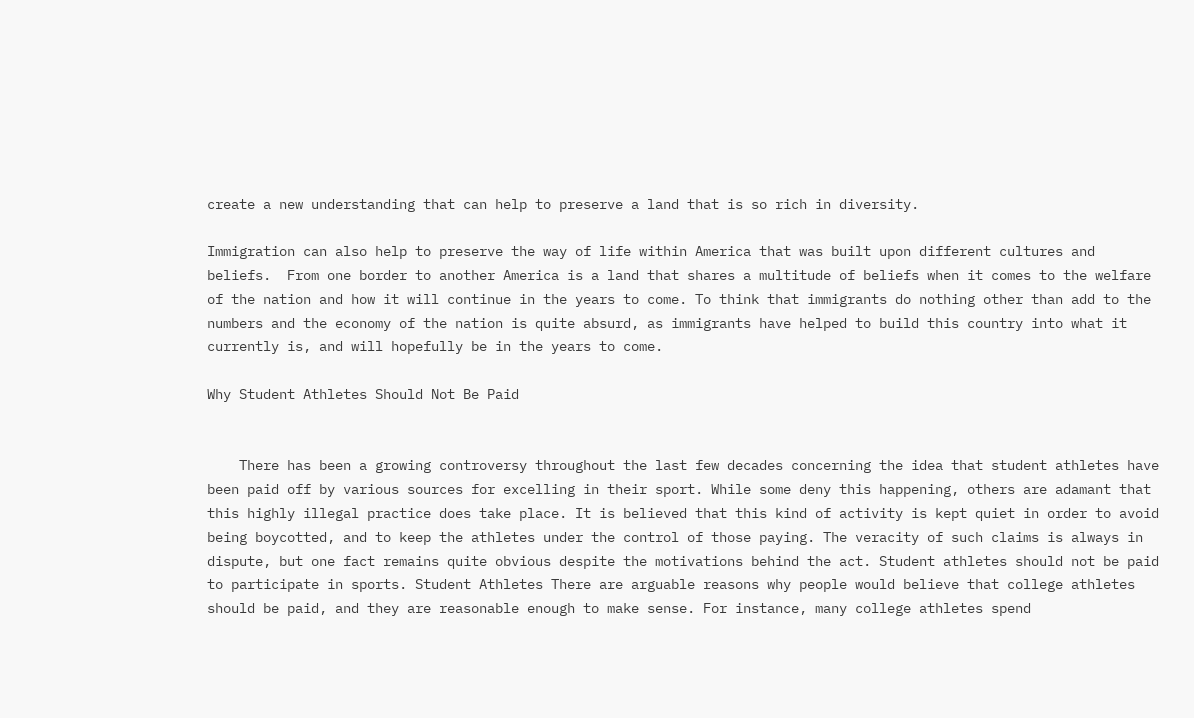create a new understanding that can help to preserve a land that is so rich in diversity.

Immigration can also help to preserve the way of life within America that was built upon different cultures and beliefs.  From one border to another America is a land that shares a multitude of beliefs when it comes to the welfare of the nation and how it will continue in the years to come. To think that immigrants do nothing other than add to the numbers and the economy of the nation is quite absurd, as immigrants have helped to build this country into what it currently is, and will hopefully be in the years to come.

Why Student Athletes Should Not Be Paid


    There has been a growing controversy throughout the last few decades concerning the idea that student athletes have been paid off by various sources for excelling in their sport. While some deny this happening, others are adamant that this highly illegal practice does take place. It is believed that this kind of activity is kept quiet in order to avoid being boycotted, and to keep the athletes under the control of those paying. The veracity of such claims is always in dispute, but one fact remains quite obvious despite the motivations behind the act. Student athletes should not be paid to participate in sports. Student Athletes There are arguable reasons why people would believe that college athletes should be paid, and they are reasonable enough to make sense. For instance, many college athletes spend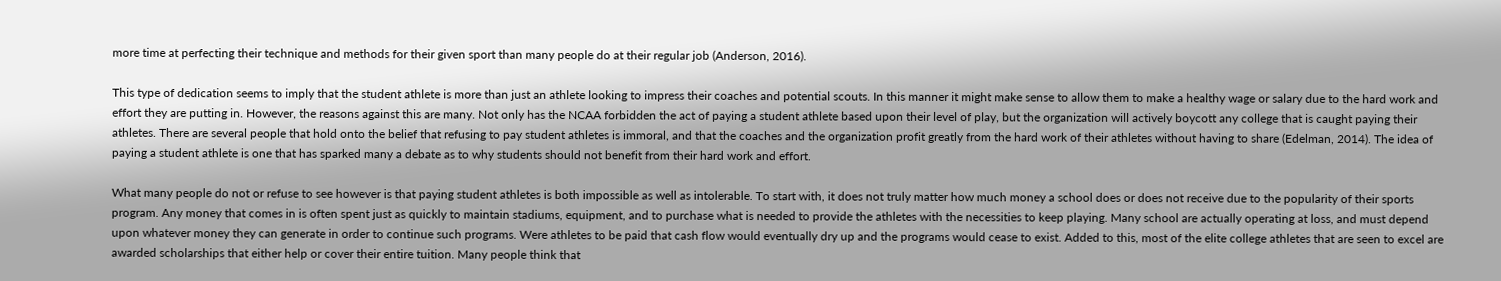more time at perfecting their technique and methods for their given sport than many people do at their regular job (Anderson, 2016).

This type of dedication seems to imply that the student athlete is more than just an athlete looking to impress their coaches and potential scouts. In this manner it might make sense to allow them to make a healthy wage or salary due to the hard work and effort they are putting in. However, the reasons against this are many. Not only has the NCAA forbidden the act of paying a student athlete based upon their level of play, but the organization will actively boycott any college that is caught paying their athletes. There are several people that hold onto the belief that refusing to pay student athletes is immoral, and that the coaches and the organization profit greatly from the hard work of their athletes without having to share (Edelman, 2014). The idea of paying a student athlete is one that has sparked many a debate as to why students should not benefit from their hard work and effort.

What many people do not or refuse to see however is that paying student athletes is both impossible as well as intolerable. To start with, it does not truly matter how much money a school does or does not receive due to the popularity of their sports program. Any money that comes in is often spent just as quickly to maintain stadiums, equipment, and to purchase what is needed to provide the athletes with the necessities to keep playing. Many school are actually operating at loss, and must depend upon whatever money they can generate in order to continue such programs. Were athletes to be paid that cash flow would eventually dry up and the programs would cease to exist. Added to this, most of the elite college athletes that are seen to excel are awarded scholarships that either help or cover their entire tuition. Many people think that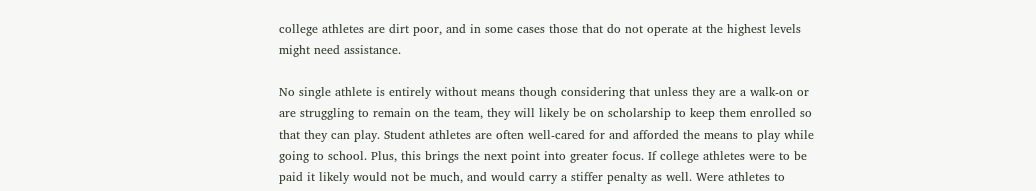college athletes are dirt poor, and in some cases those that do not operate at the highest levels might need assistance.

No single athlete is entirely without means though considering that unless they are a walk-on or are struggling to remain on the team, they will likely be on scholarship to keep them enrolled so that they can play. Student athletes are often well-cared for and afforded the means to play while going to school. Plus, this brings the next point into greater focus. If college athletes were to be paid it likely would not be much, and would carry a stiffer penalty as well. Were athletes to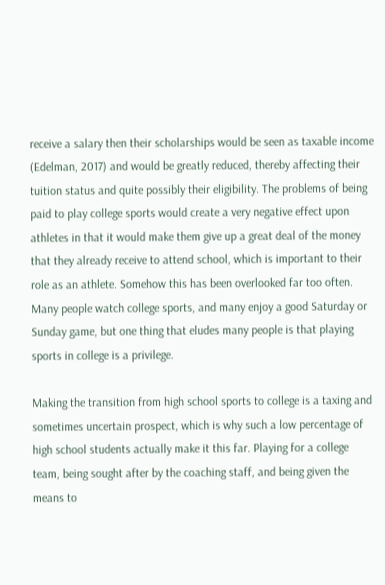receive a salary then their scholarships would be seen as taxable income (Edelman, 2017) and would be greatly reduced, thereby affecting their tuition status and quite possibly their eligibility. The problems of being paid to play college sports would create a very negative effect upon athletes in that it would make them give up a great deal of the money that they already receive to attend school, which is important to their role as an athlete. Somehow this has been overlooked far too often. Many people watch college sports, and many enjoy a good Saturday or Sunday game, but one thing that eludes many people is that playing sports in college is a privilege.

Making the transition from high school sports to college is a taxing and sometimes uncertain prospect, which is why such a low percentage of high school students actually make it this far. Playing for a college team, being sought after by the coaching staff, and being given the means to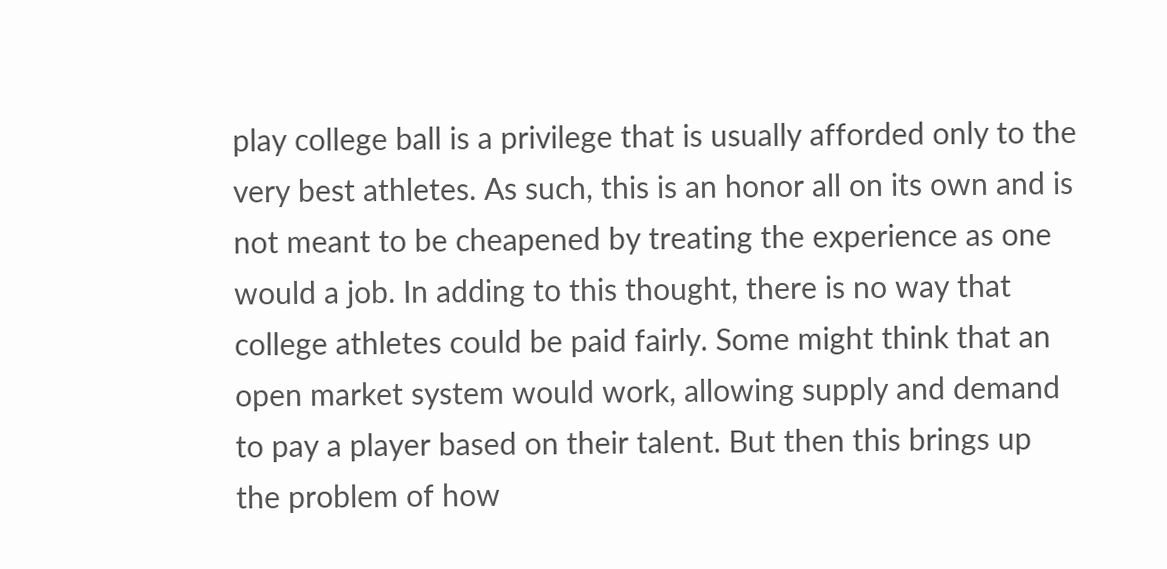play college ball is a privilege that is usually afforded only to the very best athletes. As such, this is an honor all on its own and is not meant to be cheapened by treating the experience as one would a job. In adding to this thought, there is no way that college athletes could be paid fairly. Some might think that an open market system would work, allowing supply and demand to pay a player based on their talent. But then this brings up the problem of how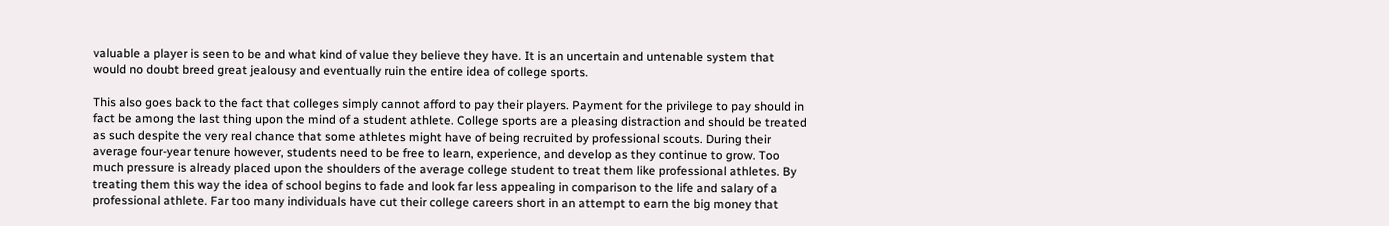valuable a player is seen to be and what kind of value they believe they have. It is an uncertain and untenable system that would no doubt breed great jealousy and eventually ruin the entire idea of college sports.

This also goes back to the fact that colleges simply cannot afford to pay their players. Payment for the privilege to pay should in fact be among the last thing upon the mind of a student athlete. College sports are a pleasing distraction and should be treated as such despite the very real chance that some athletes might have of being recruited by professional scouts. During their average four-year tenure however, students need to be free to learn, experience, and develop as they continue to grow. Too much pressure is already placed upon the shoulders of the average college student to treat them like professional athletes. By treating them this way the idea of school begins to fade and look far less appealing in comparison to the life and salary of a professional athlete. Far too many individuals have cut their college careers short in an attempt to earn the big money that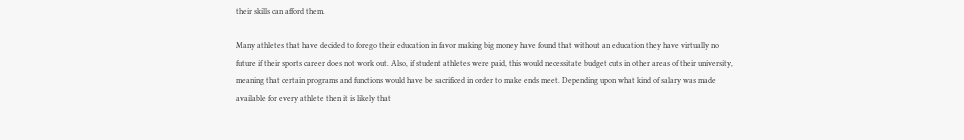their skills can afford them.

Many athletes that have decided to forego their education in favor making big money have found that without an education they have virtually no future if their sports career does not work out. Also, if student athletes were paid, this would necessitate budget cuts in other areas of their university, meaning that certain programs and functions would have be sacrificed in order to make ends meet. Depending upon what kind of salary was made available for every athlete then it is likely that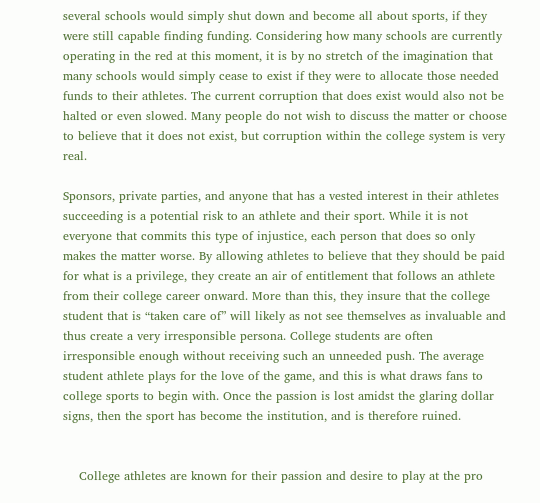several schools would simply shut down and become all about sports, if they were still capable finding funding. Considering how many schools are currently operating in the red at this moment, it is by no stretch of the imagination that many schools would simply cease to exist if they were to allocate those needed funds to their athletes. The current corruption that does exist would also not be halted or even slowed. Many people do not wish to discuss the matter or choose to believe that it does not exist, but corruption within the college system is very real.

Sponsors, private parties, and anyone that has a vested interest in their athletes succeeding is a potential risk to an athlete and their sport. While it is not everyone that commits this type of injustice, each person that does so only makes the matter worse. By allowing athletes to believe that they should be paid for what is a privilege, they create an air of entitlement that follows an athlete from their college career onward. More than this, they insure that the college student that is “taken care of” will likely as not see themselves as invaluable and thus create a very irresponsible persona. College students are often irresponsible enough without receiving such an unneeded push. The average student athlete plays for the love of the game, and this is what draws fans to college sports to begin with. Once the passion is lost amidst the glaring dollar signs, then the sport has become the institution, and is therefore ruined.


    College athletes are known for their passion and desire to play at the pro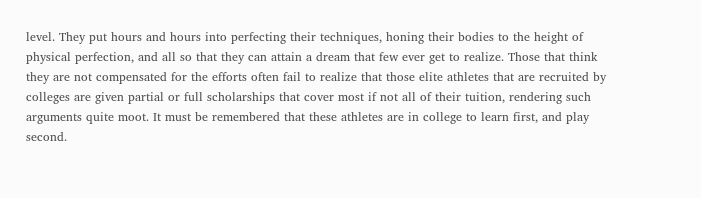level. They put hours and hours into perfecting their techniques, honing their bodies to the height of physical perfection, and all so that they can attain a dream that few ever get to realize. Those that think they are not compensated for the efforts often fail to realize that those elite athletes that are recruited by colleges are given partial or full scholarships that cover most if not all of their tuition, rendering such arguments quite moot. It must be remembered that these athletes are in college to learn first, and play second.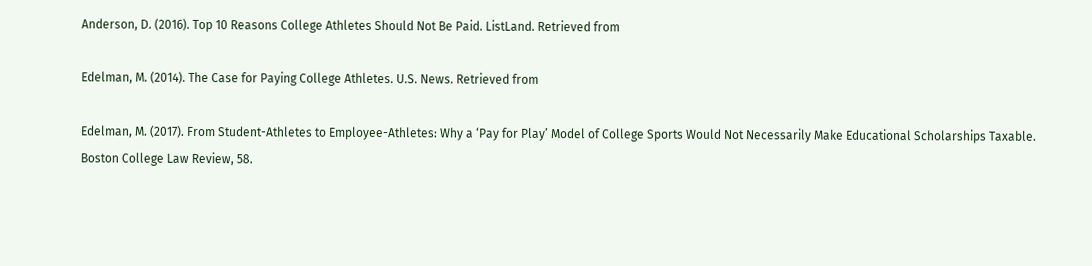Anderson, D. (2016). Top 10 Reasons College Athletes Should Not Be Paid. ListLand. Retrieved from

Edelman, M. (2014). The Case for Paying College Athletes. U.S. News. Retrieved from

Edelman, M. (2017). From Student-Athletes to Employee-Athletes: Why a ‘Pay for Play’ Model of College Sports Would Not Necessarily Make Educational Scholarships Taxable. Boston College Law Review, 58.